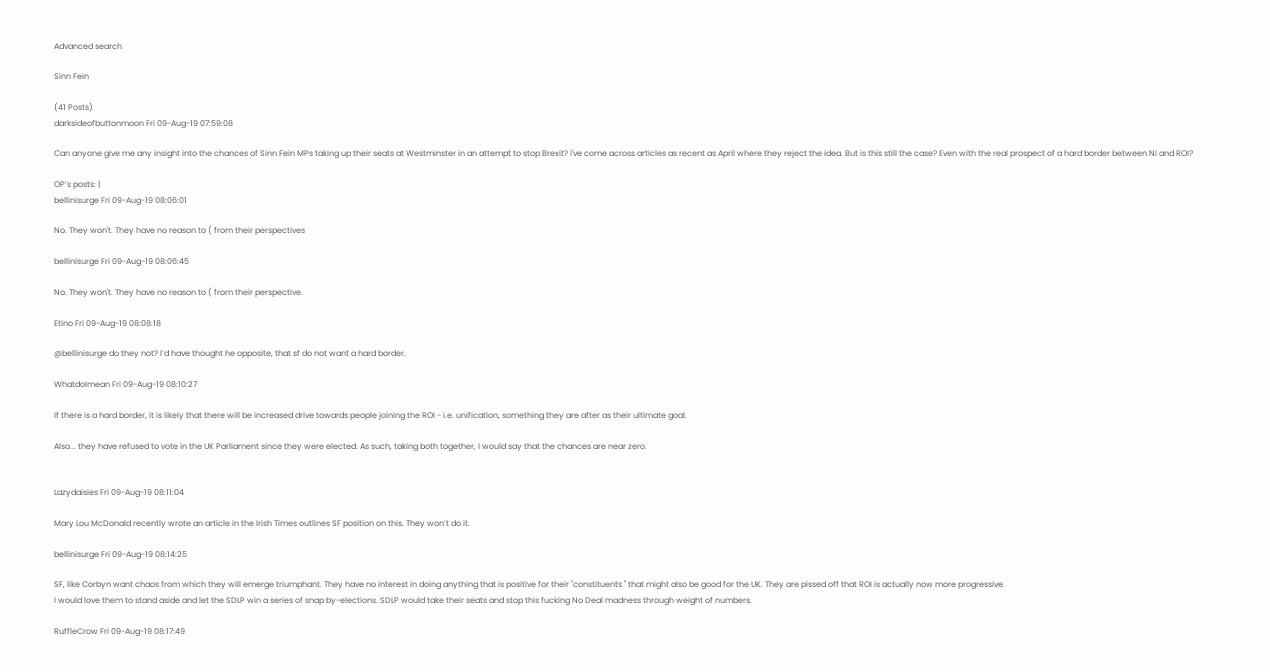Advanced search

Sinn Fein

(41 Posts)
darksideofbuttonmoon Fri 09-Aug-19 07:59:08

Can anyone give me any insight into the chances of Sinn Fein MPs taking up their seats at Westminster in an attempt to stop Brexit? I've come across articles as recent as April where they reject the idea. But is this still the case? Even with the real prospect of a hard border between NI and ROI?

OP’s posts: |
bellinisurge Fri 09-Aug-19 08:06:01

No. They won't. They have no reason to ( from their perspectives

bellinisurge Fri 09-Aug-19 08:06:45

No. They won't. They have no reason to ( from their perspective.

Etino Fri 09-Aug-19 08:08:18

@bellinisurge do they not? I’d have thought he opposite, that sf do not want a hard border.

WhatdoImean Fri 09-Aug-19 08:10:27

If there is a hard border, it is likely that there will be increased drive towards people joining the ROI - i.e. unification, something they are after as their ultimate goal.

Also... they have refused to vote in the UK Parliament since they were elected. As such, taking both together, I would say that the chances are near zero.


Lazydaisies Fri 09-Aug-19 08:11:04

Mary Lou McDonald recently wrote an article in the Irish Times outlines SF position on this. They won’t do it.

bellinisurge Fri 09-Aug-19 08:14:25

SF, like Corbyn want chaos from which they will emerge triumphant. They have no interest in doing anything that is positive for their "constituents " that might also be good for the UK. They are pissed off that ROI is actually now more progressive.
I would love them to stand aside and let the SDLP win a series of snap by-elections. SDLP would take their seats and stop this fucking No Deal madness through weight of numbers.

RuffleCrow Fri 09-Aug-19 08:17:49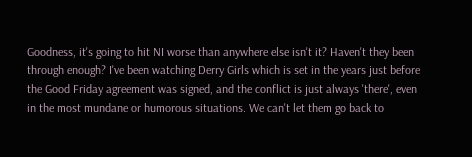Goodness, it's going to hit NI worse than anywhere else isn't it? Haven't they been through enough? I've been watching Derry Girls which is set in the years just before the Good Friday agreement was signed, and the conflict is just always 'there', even in the most mundane or humorous situations. We can't let them go back to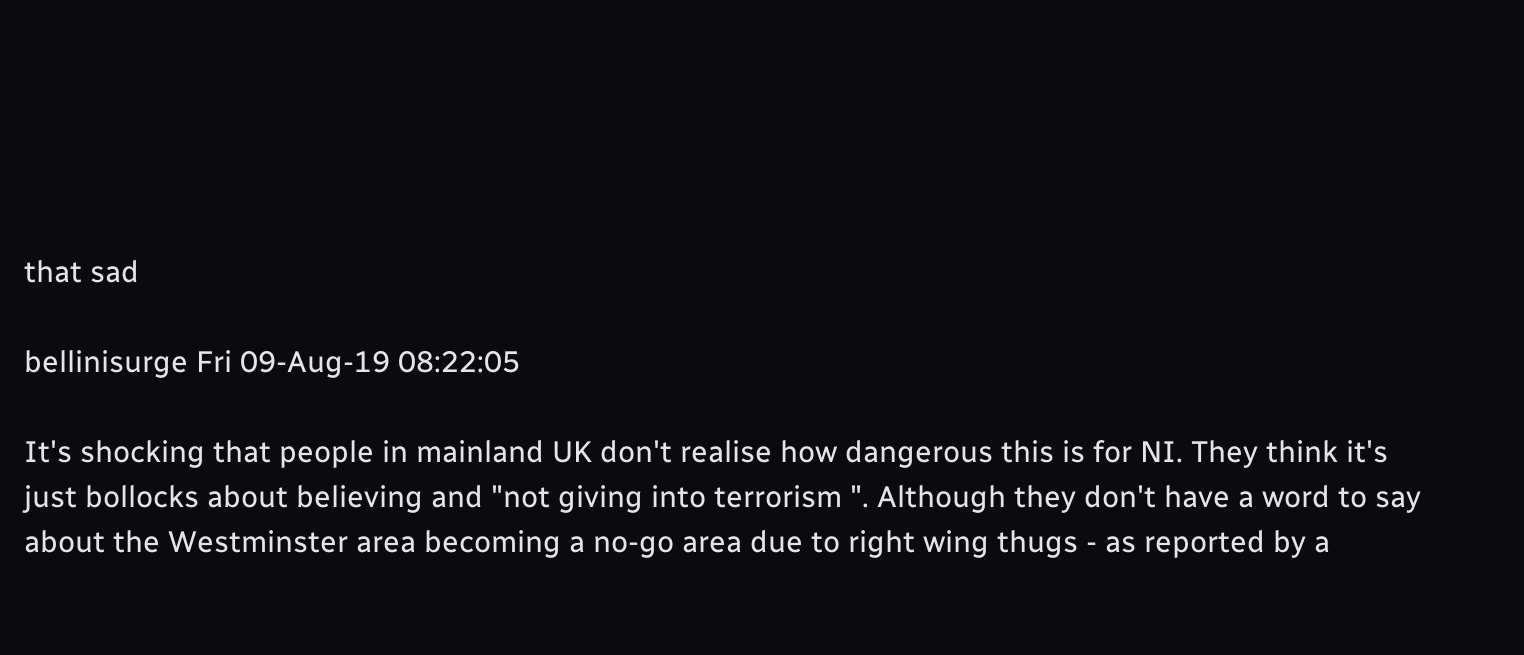that sad

bellinisurge Fri 09-Aug-19 08:22:05

It's shocking that people in mainland UK don't realise how dangerous this is for NI. They think it's just bollocks about believing and "not giving into terrorism ". Although they don't have a word to say about the Westminster area becoming a no-go area due to right wing thugs - as reported by a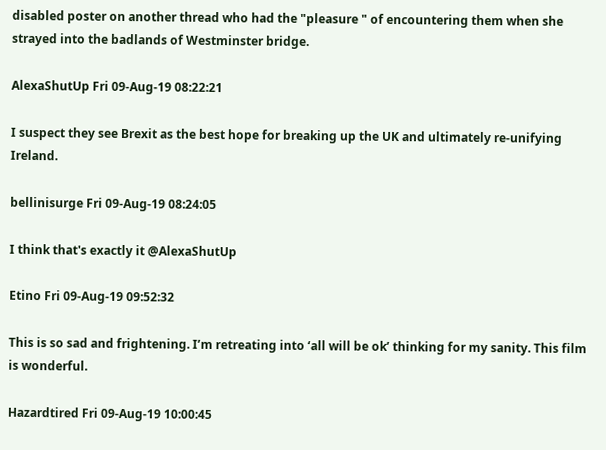disabled poster on another thread who had the "pleasure " of encountering them when she strayed into the badlands of Westminster bridge.

AlexaShutUp Fri 09-Aug-19 08:22:21

I suspect they see Brexit as the best hope for breaking up the UK and ultimately re-unifying Ireland.

bellinisurge Fri 09-Aug-19 08:24:05

I think that's exactly it @AlexaShutUp

Etino Fri 09-Aug-19 09:52:32

This is so sad and frightening. I’m retreating into ‘all will be ok’ thinking for my sanity. This film is wonderful.

Hazardtired Fri 09-Aug-19 10:00:45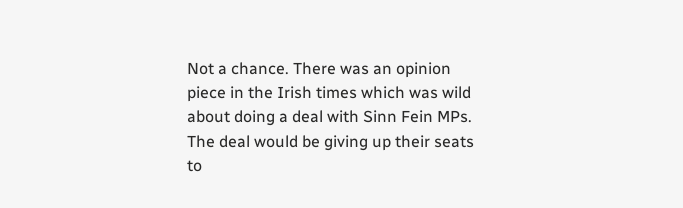Not a chance. There was an opinion piece in the Irish times which was wild about doing a deal with Sinn Fein MPs. The deal would be giving up their seats to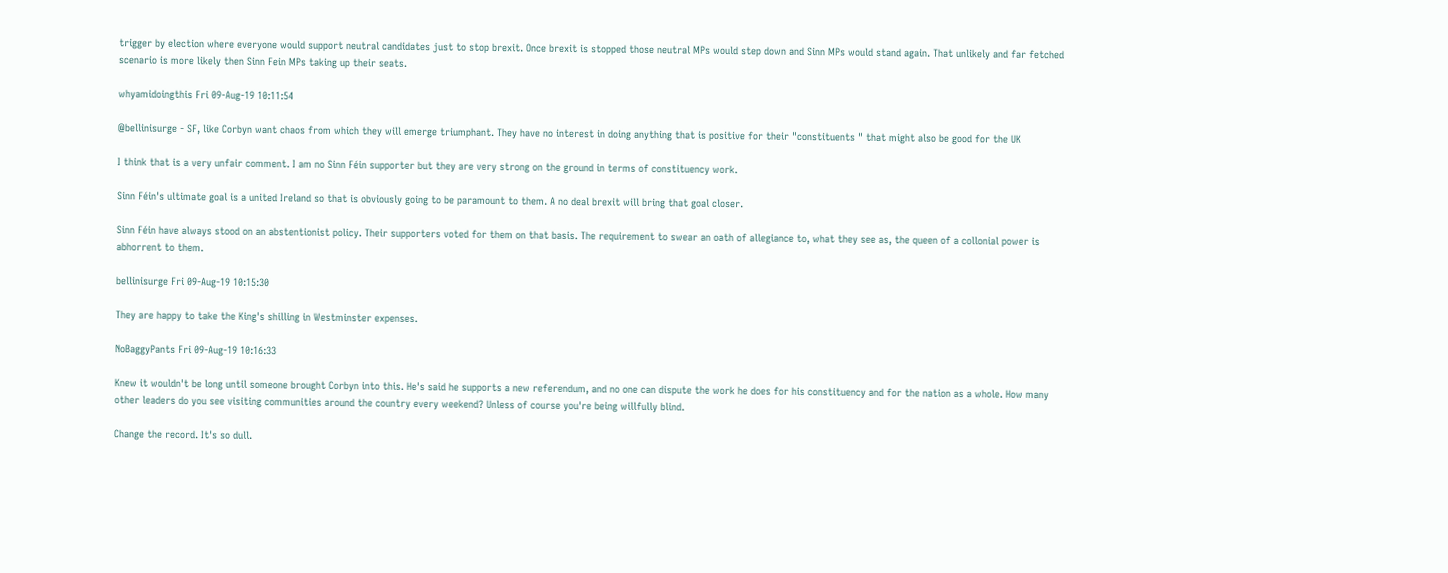trigger by election where everyone would support neutral candidates just to stop brexit. Once brexit is stopped those neutral MPs would step down and Sinn MPs would stand again. That unlikely and far fetched scenario is more likely then Sinn Fein MPs taking up their seats.

whyamidoingthis Fri 09-Aug-19 10:11:54

@bellinisurge - SF, like Corbyn want chaos from which they will emerge triumphant. They have no interest in doing anything that is positive for their "constituents " that might also be good for the UK

I think that is a very unfair comment. I am no Sinn Féin supporter but they are very strong on the ground in terms of constituency work.

Sinn Féin's ultimate goal is a united Ireland so that is obviously going to be paramount to them. A no deal brexit will bring that goal closer.

Sinn Féin have always stood on an abstentionist policy. Their supporters voted for them on that basis. The requirement to swear an oath of allegiance to, what they see as, the queen of a collonial power is abhorrent to them.

bellinisurge Fri 09-Aug-19 10:15:30

They are happy to take the King's shilling in Westminster expenses.

NoBaggyPants Fri 09-Aug-19 10:16:33

Knew it wouldn't be long until someone brought Corbyn into this. He's said he supports a new referendum, and no one can dispute the work he does for his constituency and for the nation as a whole. How many other leaders do you see visiting communities around the country every weekend? Unless of course you're being willfully blind.

Change the record. It's so dull.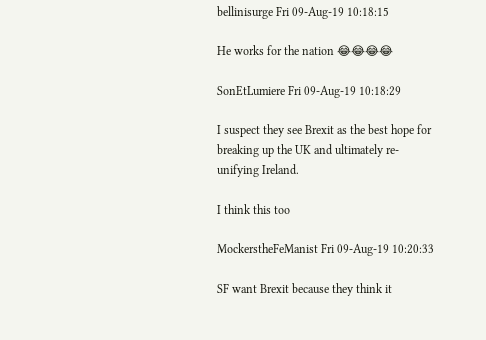bellinisurge Fri 09-Aug-19 10:18:15

He works for the nation 😂😂😂😂

SonEtLumiere Fri 09-Aug-19 10:18:29

I suspect they see Brexit as the best hope for breaking up the UK and ultimately re-unifying Ireland.

I think this too

MockerstheFeManist Fri 09-Aug-19 10:20:33

SF want Brexit because they think it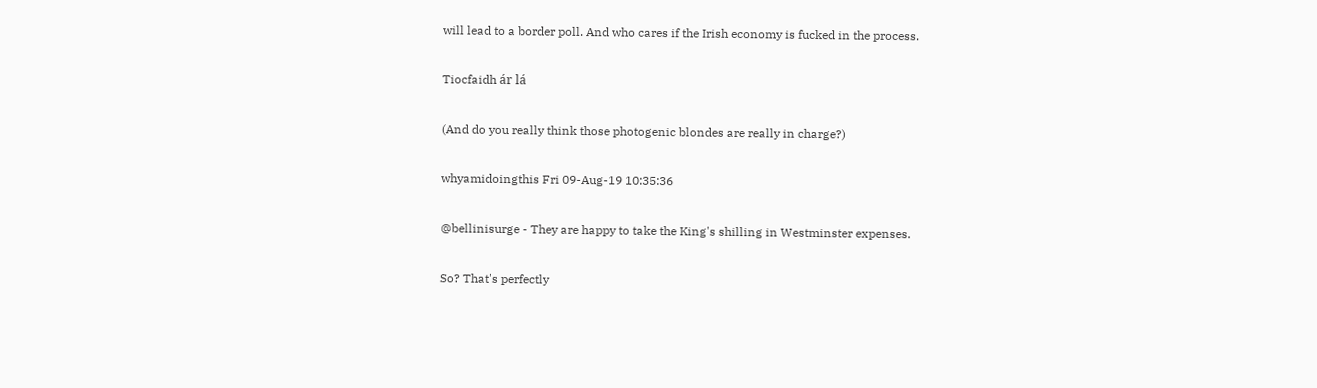will lead to a border poll. And who cares if the Irish economy is fucked in the process.

Tiocfaidh ár lá

(And do you really think those photogenic blondes are really in charge?)

whyamidoingthis Fri 09-Aug-19 10:35:36

@bellinisurge - They are happy to take the King's shilling in Westminster expenses.

So? That's perfectly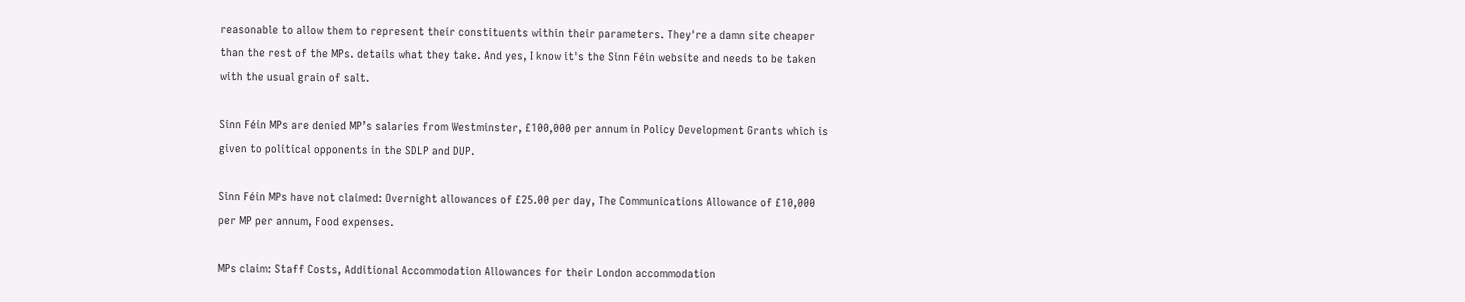reasonable to allow them to represent their constituents within their parameters. They're a damn site cheaper than the rest of the MPs. details what they take. And yes, I know it's the Sinn Féin website and needs to be taken with the usual grain of salt.

Sinn Féin MPs are denied MP’s salaries from Westminster, £100,000 per annum in Policy Development Grants which is given to political opponents in the SDLP and DUP.

Sinn Féin MPs have not claimed: Overnight allowances of £25.00 per day, The Communications Allowance of £10,000 per MP per annum, Food expenses.

MPs claim: Staff Costs, Additional Accommodation Allowances for their London accommodation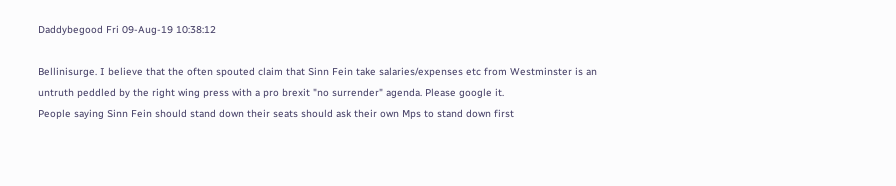Daddybegood Fri 09-Aug-19 10:38:12

Bellinisurge. I believe that the often spouted claim that Sinn Fein take salaries/expenses etc from Westminster is an untruth peddled by the right wing press with a pro brexit "no surrender" agenda. Please google it.
People saying Sinn Fein should stand down their seats should ask their own Mps to stand down first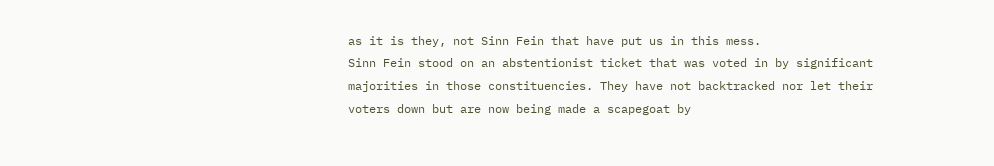as it is they, not Sinn Fein that have put us in this mess.
Sinn Fein stood on an abstentionist ticket that was voted in by significant majorities in those constituencies. They have not backtracked nor let their voters down but are now being made a scapegoat by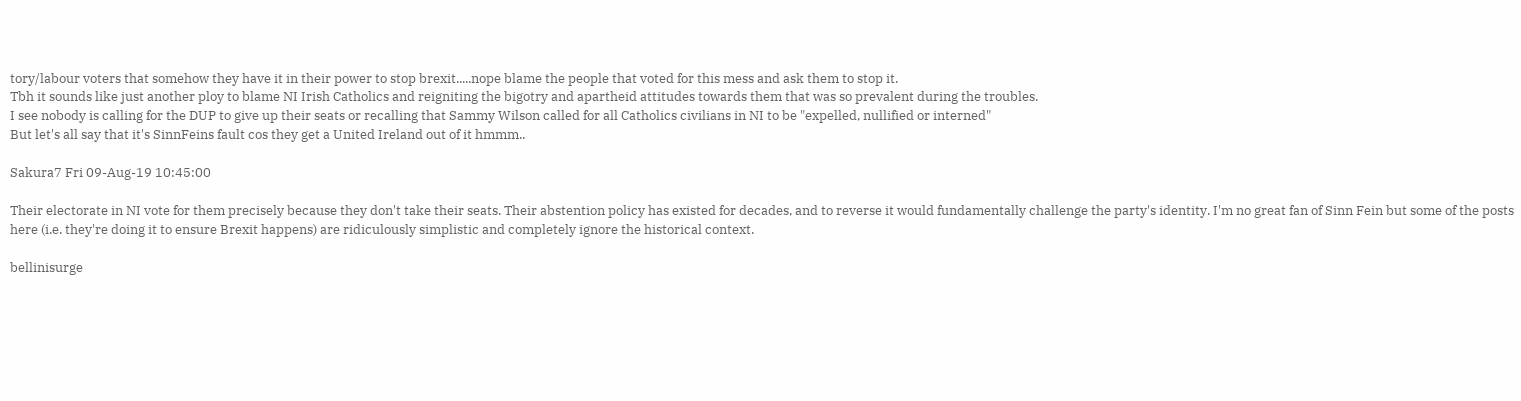tory/labour voters that somehow they have it in their power to stop brexit.....nope blame the people that voted for this mess and ask them to stop it.
Tbh it sounds like just another ploy to blame NI Irish Catholics and reigniting the bigotry and apartheid attitudes towards them that was so prevalent during the troubles.
I see nobody is calling for the DUP to give up their seats or recalling that Sammy Wilson called for all Catholics civilians in NI to be "expelled, nullified or interned"
But let's all say that it's SinnFeins fault cos they get a United Ireland out of it hmmm..

Sakura7 Fri 09-Aug-19 10:45:00

Their electorate in NI vote for them precisely because they don't take their seats. Their abstention policy has existed for decades, and to reverse it would fundamentally challenge the party's identity. I'm no great fan of Sinn Fein but some of the posts here (i.e. they're doing it to ensure Brexit happens) are ridiculously simplistic and completely ignore the historical context.

bellinisurge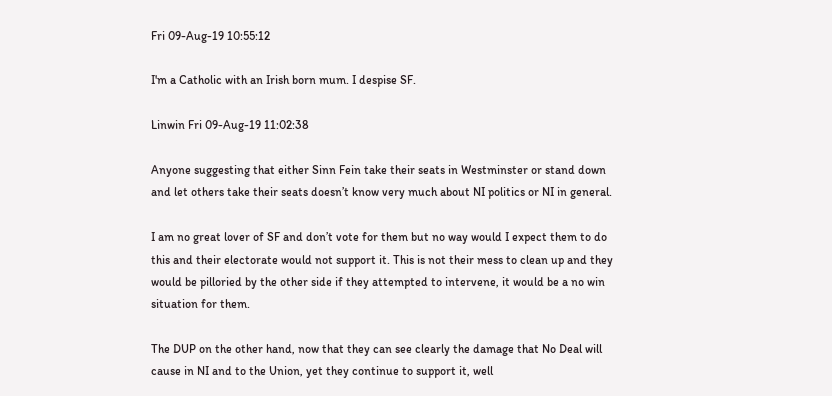Fri 09-Aug-19 10:55:12

I'm a Catholic with an Irish born mum. I despise SF.

Linwin Fri 09-Aug-19 11:02:38

Anyone suggesting that either Sinn Fein take their seats in Westminster or stand down and let others take their seats doesn’t know very much about NI politics or NI in general.

I am no great lover of SF and don’t vote for them but no way would I expect them to do this and their electorate would not support it. This is not their mess to clean up and they would be pilloried by the other side if they attempted to intervene, it would be a no win situation for them.

The DUP on the other hand, now that they can see clearly the damage that No Deal will cause in NI and to the Union, yet they continue to support it, well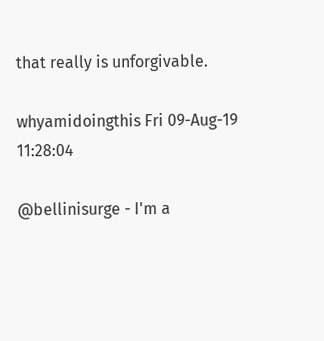that really is unforgivable.

whyamidoingthis Fri 09-Aug-19 11:28:04

@bellinisurge - I'm a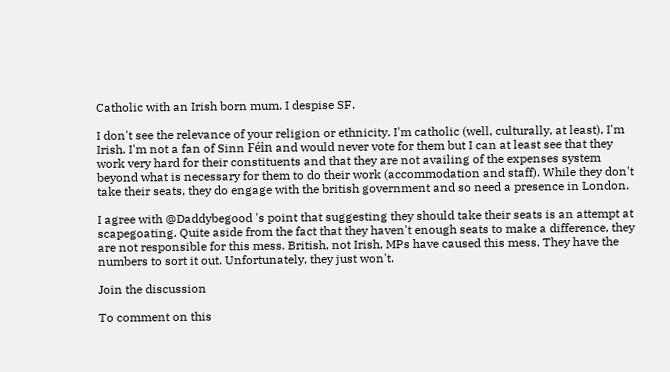Catholic with an Irish born mum. I despise SF.

I don't see the relevance of your religion or ethnicity. I'm catholic (well, culturally, at least), I'm Irish. I'm not a fan of Sinn Féin and would never vote for them but I can at least see that they work very hard for their constituents and that they are not availing of the expenses system beyond what is necessary for them to do their work (accommodation and staff). While they don't take their seats, they do engage with the british government and so need a presence in London.

I agree with @Daddybegood 's point that suggesting they should take their seats is an attempt at scapegoating. Quite aside from the fact that they haven't enough seats to make a difference, they are not responsible for this mess. British, not Irish, MPs have caused this mess. They have the numbers to sort it out. Unfortunately, they just won't.

Join the discussion

To comment on this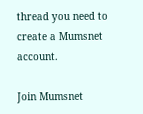thread you need to create a Mumsnet account.

Join Mumsnet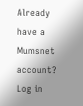Already have a Mumsnet account? Log in